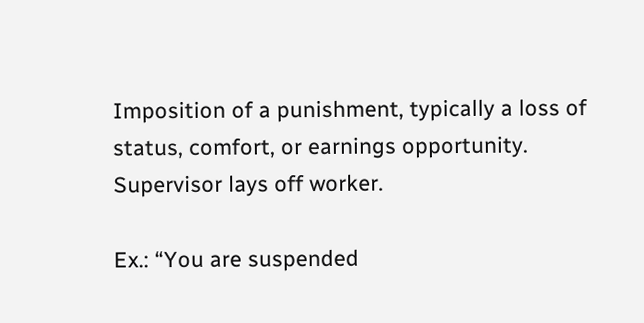Imposition of a punishment, typically a loss of status, comfort, or earnings opportunity. Supervisor lays off worker.

Ex.: “You are suspended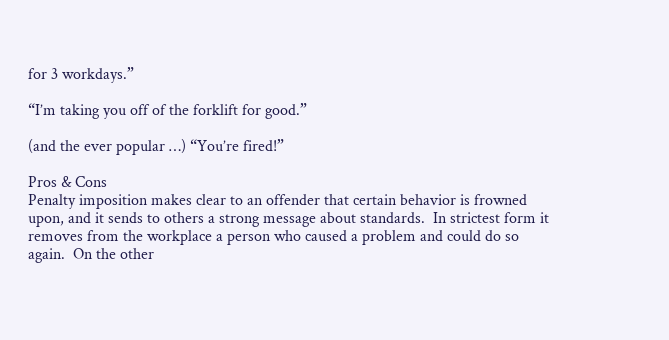for 3 workdays.”

“I’m taking you off of the forklift for good.”

(and the ever popular …) “You’re fired!”

Pros & Cons
Penalty imposition makes clear to an offender that certain behavior is frowned upon, and it sends to others a strong message about standards.  In strictest form it removes from the workplace a person who caused a problem and could do so again.  On the other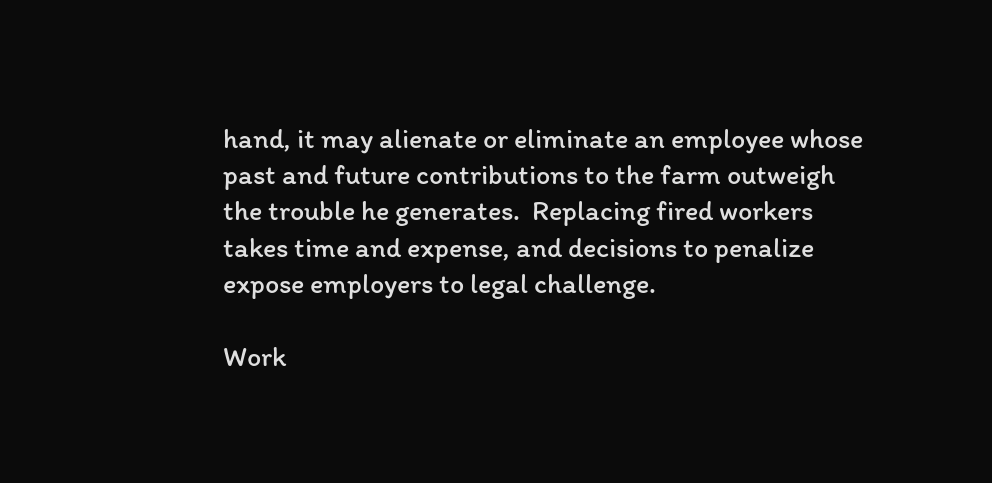hand, it may alienate or eliminate an employee whose past and future contributions to the farm outweigh the trouble he generates.  Replacing fired workers takes time and expense, and decisions to penalize expose employers to legal challenge.

Work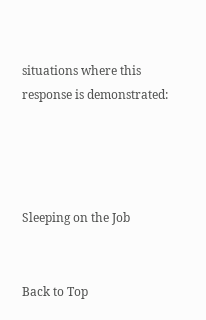situations where this
response is demonstrated:




Sleeping on the Job


Back to Top